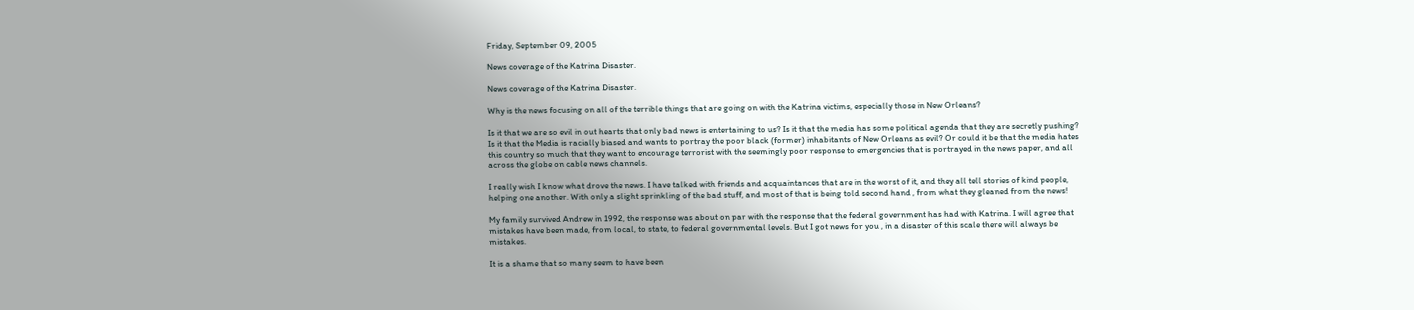Friday, September 09, 2005

News coverage of the Katrina Disaster.

News coverage of the Katrina Disaster.

Why is the news focusing on all of the terrible things that are going on with the Katrina victims, especially those in New Orleans?

Is it that we are so evil in out hearts that only bad news is entertaining to us? Is it that the media has some political agenda that they are secretly pushing? Is it that the Media is racially biased and wants to portray the poor black (former) inhabitants of New Orleans as evil? Or could it be that the media hates this country so much that they want to encourage terrorist with the seemingly poor response to emergencies that is portrayed in the news paper, and all across the globe on cable news channels.

I really wish I know what drove the news. I have talked with friends and acquaintances that are in the worst of it, and they all tell stories of kind people, helping one another. With only a slight sprinkling of the bad stuff, and most of that is being told second hand , from what they gleaned from the news!

My family survived Andrew in 1992, the response was about on par with the response that the federal government has had with Katrina. I will agree that mistakes have been made, from local, to state, to federal governmental levels. But I got news for you , in a disaster of this scale there will always be mistakes.

It is a shame that so many seem to have been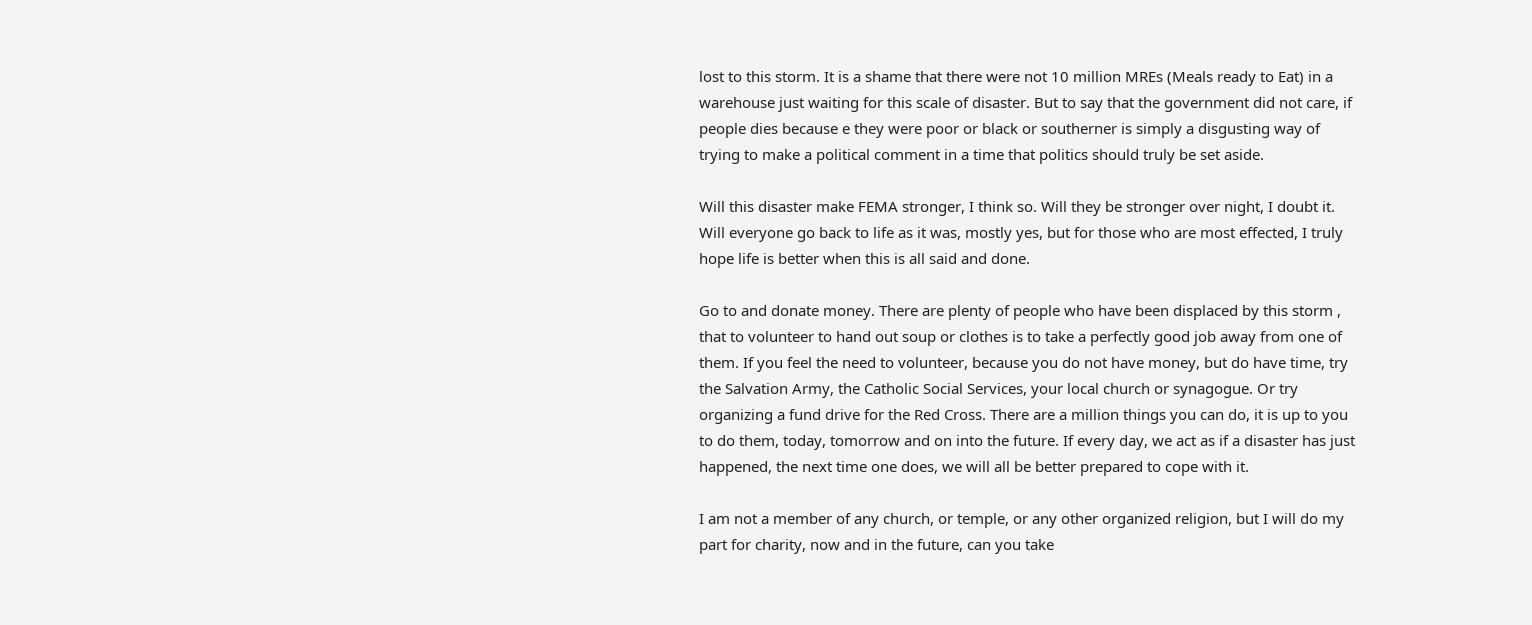lost to this storm. It is a shame that there were not 10 million MREs (Meals ready to Eat) in a warehouse just waiting for this scale of disaster. But to say that the government did not care, if people dies because e they were poor or black or southerner is simply a disgusting way of trying to make a political comment in a time that politics should truly be set aside.

Will this disaster make FEMA stronger, I think so. Will they be stronger over night, I doubt it. Will everyone go back to life as it was, mostly yes, but for those who are most effected, I truly hope life is better when this is all said and done.

Go to and donate money. There are plenty of people who have been displaced by this storm , that to volunteer to hand out soup or clothes is to take a perfectly good job away from one of them. If you feel the need to volunteer, because you do not have money, but do have time, try the Salvation Army, the Catholic Social Services, your local church or synagogue. Or try organizing a fund drive for the Red Cross. There are a million things you can do, it is up to you to do them, today, tomorrow and on into the future. If every day, we act as if a disaster has just happened, the next time one does, we will all be better prepared to cope with it.

I am not a member of any church, or temple, or any other organized religion, but I will do my part for charity, now and in the future, can you take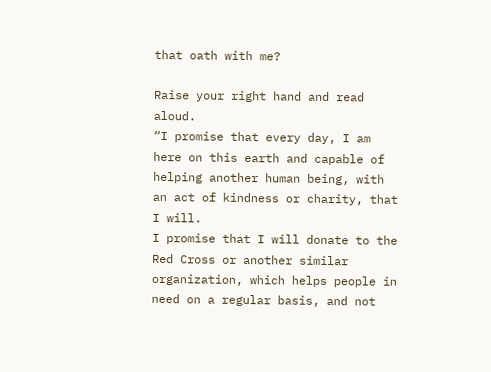that oath with me?

Raise your right hand and read aloud.
“I promise that every day, I am here on this earth and capable of helping another human being, with an act of kindness or charity, that I will.
I promise that I will donate to the Red Cross or another similar organization, which helps people in need on a regular basis, and not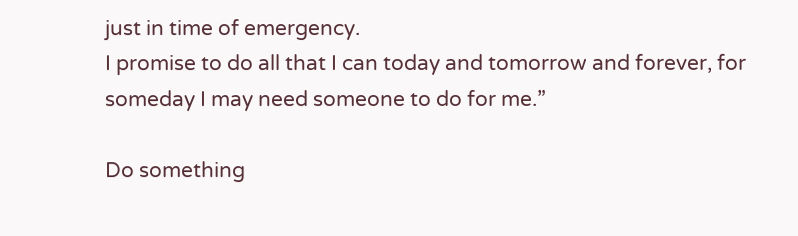just in time of emergency.
I promise to do all that I can today and tomorrow and forever, for someday I may need someone to do for me.”

Do something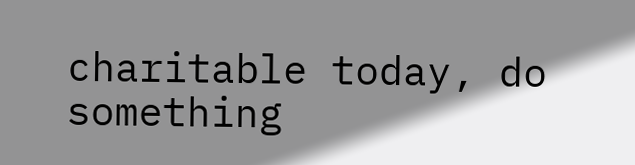charitable today, do something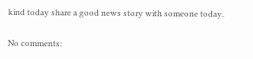kind today share a good news story with someone today.

No comments: